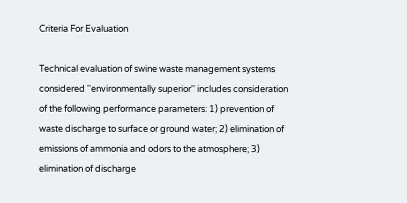Criteria For Evaluation

Technical evaluation of swine waste management systems considered ''environmentally superior'' includes consideration of the following performance parameters: 1) prevention of waste discharge to surface or ground water; 2) elimination of emissions of ammonia and odors to the atmosphere; 3) elimination of discharge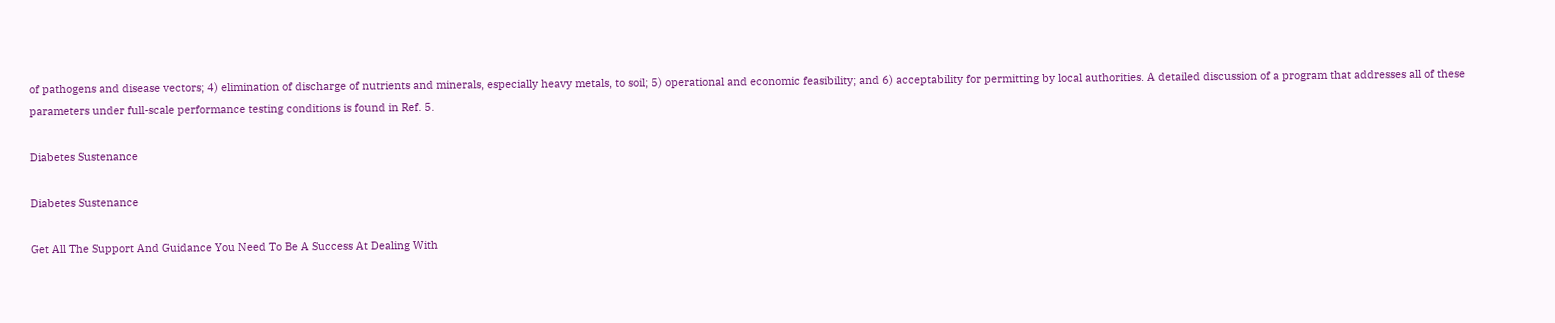of pathogens and disease vectors; 4) elimination of discharge of nutrients and minerals, especially heavy metals, to soil; 5) operational and economic feasibility; and 6) acceptability for permitting by local authorities. A detailed discussion of a program that addresses all of these parameters under full-scale performance testing conditions is found in Ref. 5.

Diabetes Sustenance

Diabetes Sustenance

Get All The Support And Guidance You Need To Be A Success At Dealing With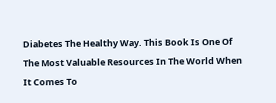Diabetes The Healthy Way. This Book Is One Of The Most Valuable Resources In The World When It Comes To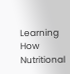Learning How Nutritional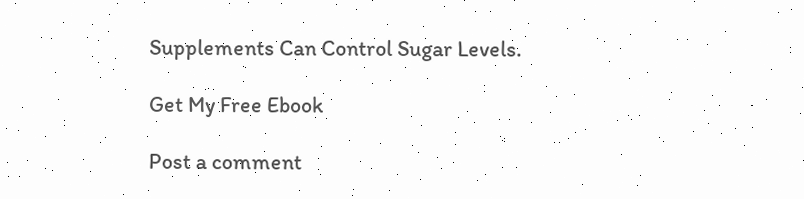Supplements Can Control Sugar Levels.

Get My Free Ebook

Post a comment